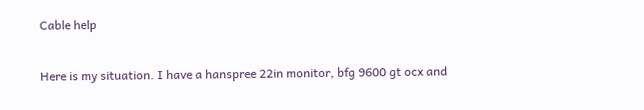Cable help

Here is my situation. I have a hanspree 22in monitor, bfg 9600 gt ocx and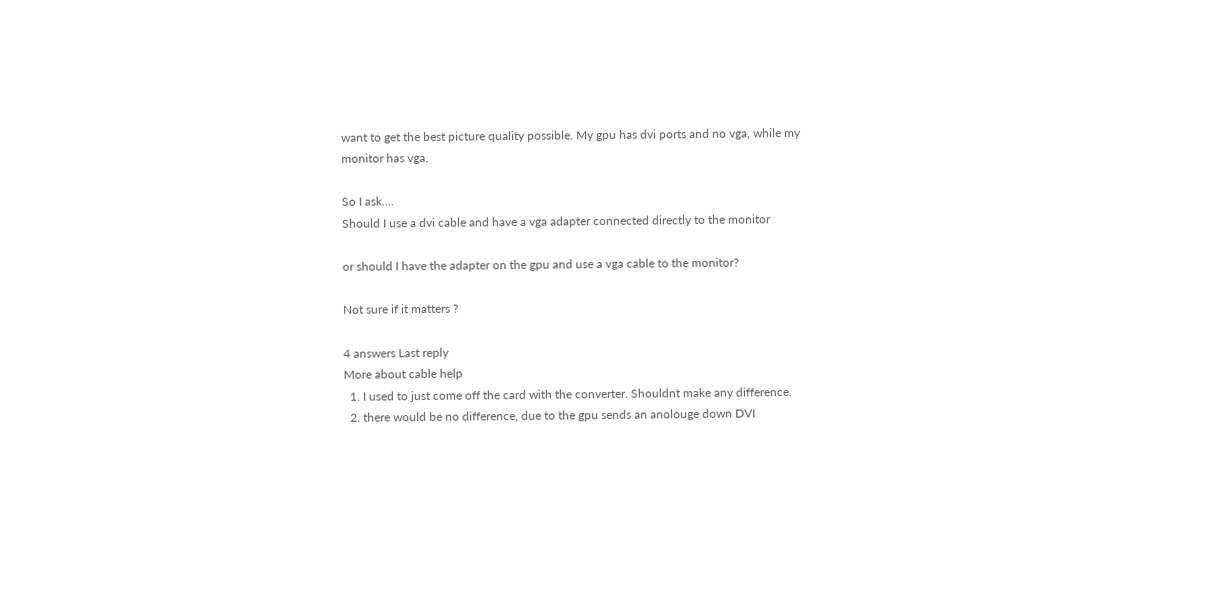want to get the best picture quality possible. My gpu has dvi ports and no vga, while my monitor has vga.

So I ask....
Should I use a dvi cable and have a vga adapter connected directly to the monitor

or should I have the adapter on the gpu and use a vga cable to the monitor?

Not sure if it matters ?

4 answers Last reply
More about cable help
  1. I used to just come off the card with the converter. Shouldnt make any difference.
  2. there would be no difference, due to the gpu sends an anolouge down DVI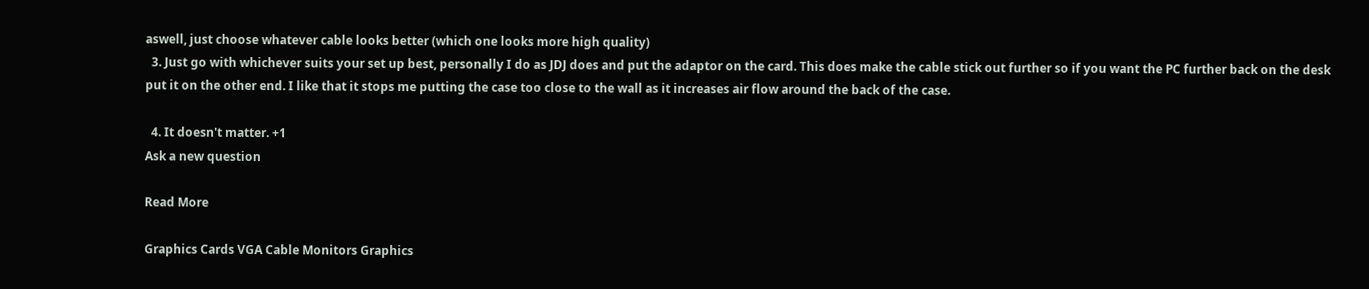aswell, just choose whatever cable looks better (which one looks more high quality)
  3. Just go with whichever suits your set up best, personally I do as JDJ does and put the adaptor on the card. This does make the cable stick out further so if you want the PC further back on the desk put it on the other end. I like that it stops me putting the case too close to the wall as it increases air flow around the back of the case.

  4. It doesn't matter. +1
Ask a new question

Read More

Graphics Cards VGA Cable Monitors Graphics